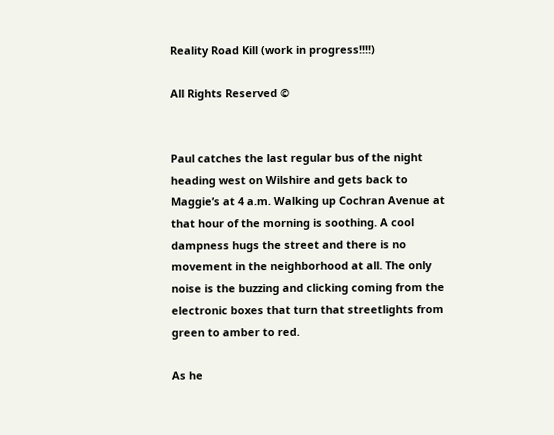Reality Road Kill (work in progress!!!!)

All Rights Reserved ©


Paul catches the last regular bus of the night heading west on Wilshire and gets back to Maggie’s at 4 a.m. Walking up Cochran Avenue at that hour of the morning is soothing. A cool dampness hugs the street and there is no movement in the neighborhood at all. The only noise is the buzzing and clicking coming from the electronic boxes that turn that streetlights from green to amber to red.

As he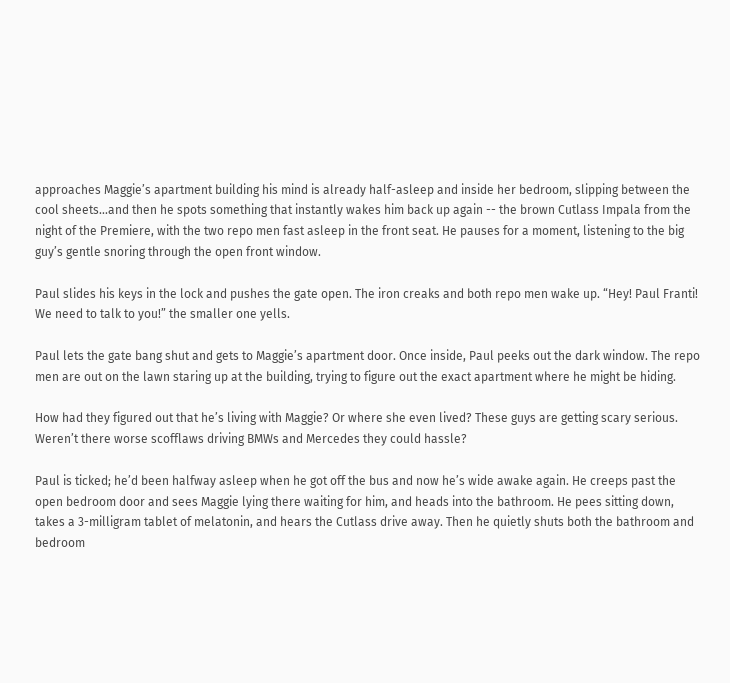approaches Maggie’s apartment building his mind is already half-asleep and inside her bedroom, slipping between the cool sheets...and then he spots something that instantly wakes him back up again -- the brown Cutlass Impala from the night of the Premiere, with the two repo men fast asleep in the front seat. He pauses for a moment, listening to the big guy’s gentle snoring through the open front window.

Paul slides his keys in the lock and pushes the gate open. The iron creaks and both repo men wake up. “Hey! Paul Franti! We need to talk to you!” the smaller one yells.

Paul lets the gate bang shut and gets to Maggie’s apartment door. Once inside, Paul peeks out the dark window. The repo men are out on the lawn staring up at the building, trying to figure out the exact apartment where he might be hiding.

How had they figured out that he’s living with Maggie? Or where she even lived? These guys are getting scary serious. Weren’t there worse scofflaws driving BMWs and Mercedes they could hassle?

Paul is ticked; he’d been halfway asleep when he got off the bus and now he’s wide awake again. He creeps past the open bedroom door and sees Maggie lying there waiting for him, and heads into the bathroom. He pees sitting down, takes a 3-milligram tablet of melatonin, and hears the Cutlass drive away. Then he quietly shuts both the bathroom and bedroom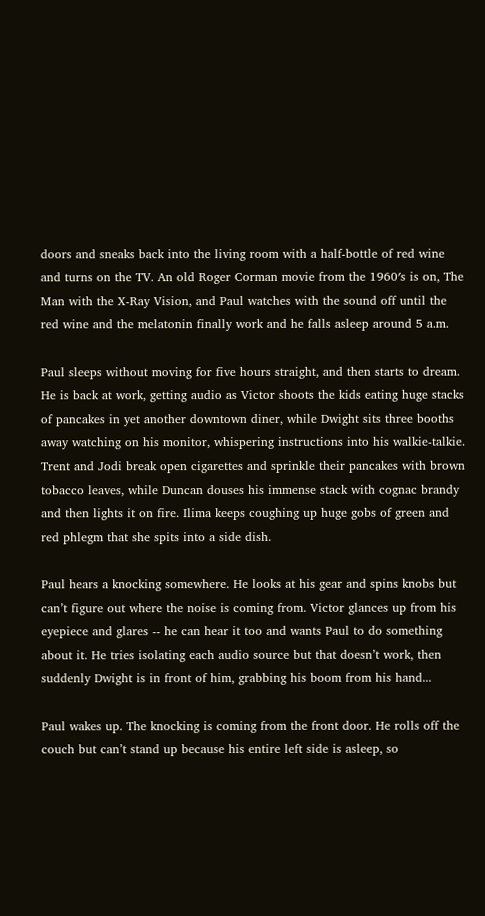doors and sneaks back into the living room with a half-bottle of red wine and turns on the TV. An old Roger Corman movie from the 1960′s is on, The Man with the X-Ray Vision, and Paul watches with the sound off until the red wine and the melatonin finally work and he falls asleep around 5 a.m.

Paul sleeps without moving for five hours straight, and then starts to dream. He is back at work, getting audio as Victor shoots the kids eating huge stacks of pancakes in yet another downtown diner, while Dwight sits three booths away watching on his monitor, whispering instructions into his walkie-talkie. Trent and Jodi break open cigarettes and sprinkle their pancakes with brown tobacco leaves, while Duncan douses his immense stack with cognac brandy and then lights it on fire. Ilima keeps coughing up huge gobs of green and red phlegm that she spits into a side dish.

Paul hears a knocking somewhere. He looks at his gear and spins knobs but can’t figure out where the noise is coming from. Victor glances up from his eyepiece and glares -- he can hear it too and wants Paul to do something about it. He tries isolating each audio source but that doesn’t work, then suddenly Dwight is in front of him, grabbing his boom from his hand...

Paul wakes up. The knocking is coming from the front door. He rolls off the couch but can’t stand up because his entire left side is asleep, so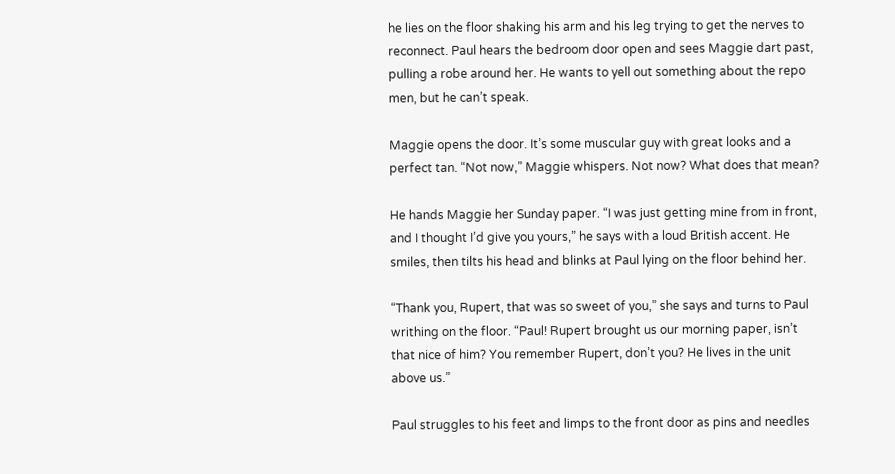he lies on the floor shaking his arm and his leg trying to get the nerves to reconnect. Paul hears the bedroom door open and sees Maggie dart past, pulling a robe around her. He wants to yell out something about the repo men, but he can’t speak.

Maggie opens the door. It’s some muscular guy with great looks and a perfect tan. “Not now,” Maggie whispers. Not now? What does that mean?

He hands Maggie her Sunday paper. “I was just getting mine from in front, and I thought I’d give you yours,” he says with a loud British accent. He smiles, then tilts his head and blinks at Paul lying on the floor behind her.

“Thank you, Rupert, that was so sweet of you,” she says and turns to Paul writhing on the floor. “Paul! Rupert brought us our morning paper, isn’t that nice of him? You remember Rupert, don’t you? He lives in the unit above us.”

Paul struggles to his feet and limps to the front door as pins and needles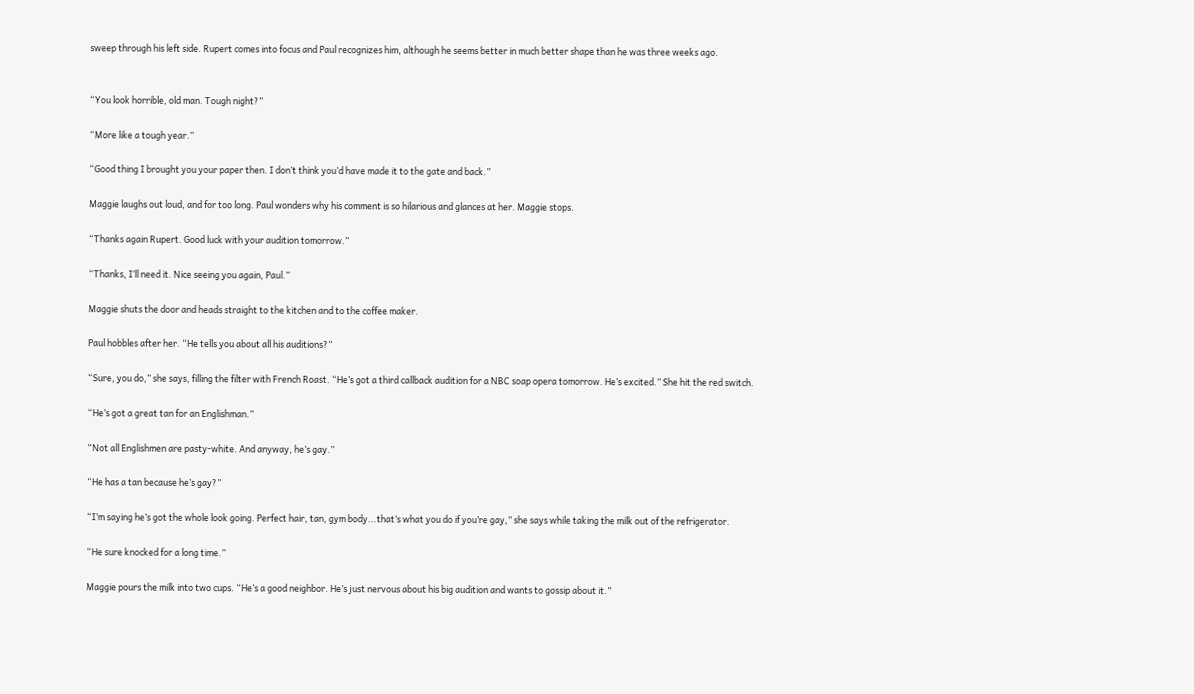sweep through his left side. Rupert comes into focus and Paul recognizes him, although he seems better in much better shape than he was three weeks ago.


“You look horrible, old man. Tough night?”

“More like a tough year.”

“Good thing I brought you your paper then. I don’t think you’d have made it to the gate and back.”

Maggie laughs out loud, and for too long. Paul wonders why his comment is so hilarious and glances at her. Maggie stops.

“Thanks again Rupert. Good luck with your audition tomorrow.”

“Thanks, I’ll need it. Nice seeing you again, Paul.”

Maggie shuts the door and heads straight to the kitchen and to the coffee maker.

Paul hobbles after her. “He tells you about all his auditions?”

“Sure, you do,” she says, filling the filter with French Roast. “He’s got a third callback audition for a NBC soap opera tomorrow. He’s excited.” She hit the red switch.

“He’s got a great tan for an Englishman.”

“Not all Englishmen are pasty-white. And anyway, he’s gay.”

“He has a tan because he’s gay?”

“I’m saying he’s got the whole look going. Perfect hair, tan, gym body...that’s what you do if you’re gay,” she says while taking the milk out of the refrigerator.

“He sure knocked for a long time.”

Maggie pours the milk into two cups. “He’s a good neighbor. He’s just nervous about his big audition and wants to gossip about it.”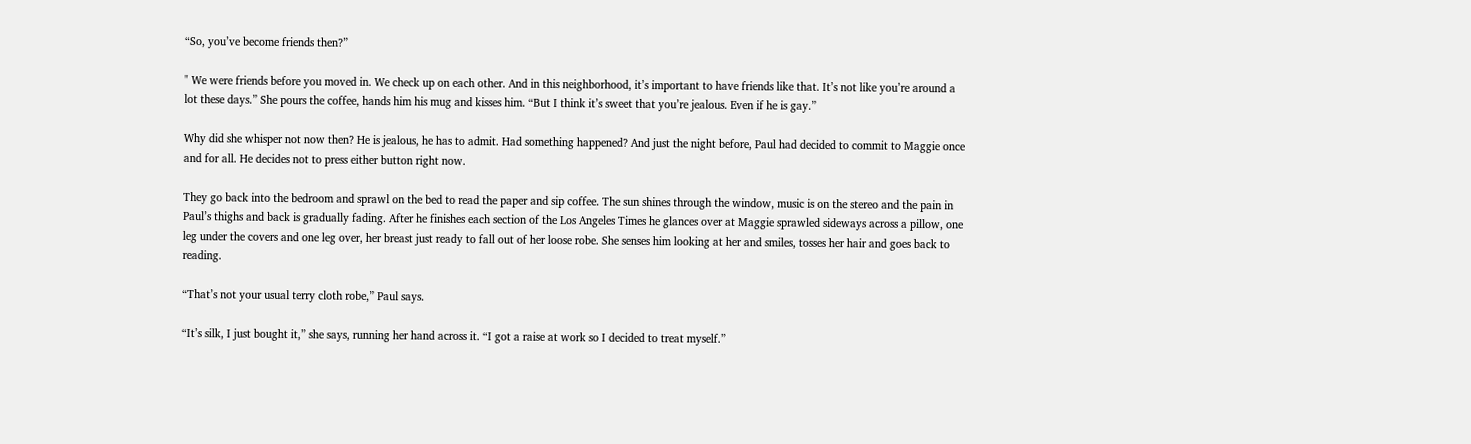“So, you’ve become friends then?”

" We were friends before you moved in. We check up on each other. And in this neighborhood, it’s important to have friends like that. It’s not like you’re around a lot these days.” She pours the coffee, hands him his mug and kisses him. “But I think it’s sweet that you’re jealous. Even if he is gay.”

Why did she whisper not now then? He is jealous, he has to admit. Had something happened? And just the night before, Paul had decided to commit to Maggie once and for all. He decides not to press either button right now.

They go back into the bedroom and sprawl on the bed to read the paper and sip coffee. The sun shines through the window, music is on the stereo and the pain in Paul’s thighs and back is gradually fading. After he finishes each section of the Los Angeles Times he glances over at Maggie sprawled sideways across a pillow, one leg under the covers and one leg over, her breast just ready to fall out of her loose robe. She senses him looking at her and smiles, tosses her hair and goes back to reading.

“That’s not your usual terry cloth robe,” Paul says.

“It’s silk, I just bought it,” she says, running her hand across it. “I got a raise at work so I decided to treat myself.”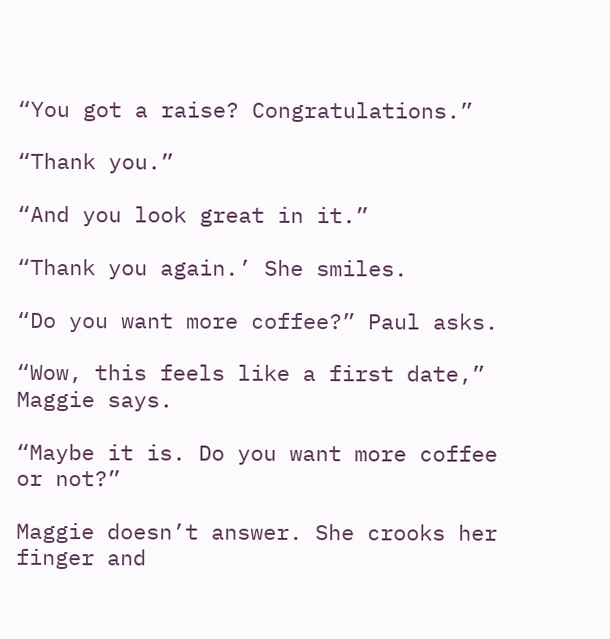“You got a raise? Congratulations.”

“Thank you.”

“And you look great in it.”

“Thank you again.’ She smiles.

“Do you want more coffee?” Paul asks.

“Wow, this feels like a first date,” Maggie says.

“Maybe it is. Do you want more coffee or not?”

Maggie doesn’t answer. She crooks her finger and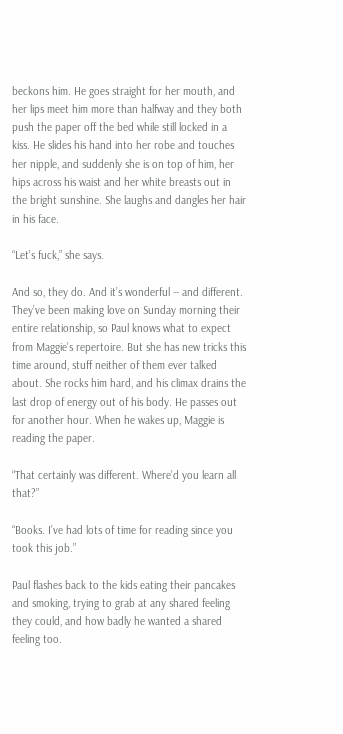beckons him. He goes straight for her mouth, and her lips meet him more than halfway and they both push the paper off the bed while still locked in a kiss. He slides his hand into her robe and touches her nipple, and suddenly she is on top of him, her hips across his waist and her white breasts out in the bright sunshine. She laughs and dangles her hair in his face.

“Let’s fuck,” she says.

And so, they do. And it’s wonderful -- and different. They’ve been making love on Sunday morning their entire relationship, so Paul knows what to expect from Maggie’s repertoire. But she has new tricks this time around, stuff neither of them ever talked about. She rocks him hard, and his climax drains the last drop of energy out of his body. He passes out for another hour. When he wakes up, Maggie is reading the paper.

“That certainly was different. Where’d you learn all that?”

“Books. I’ve had lots of time for reading since you took this job.”

Paul flashes back to the kids eating their pancakes and smoking, trying to grab at any shared feeling they could, and how badly he wanted a shared feeling too.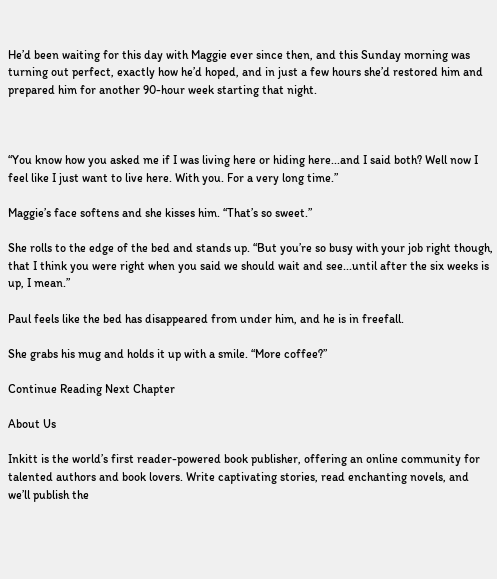He’d been waiting for this day with Maggie ever since then, and this Sunday morning was turning out perfect, exactly how he’d hoped, and in just a few hours she’d restored him and prepared him for another 90-hour week starting that night.



“You know how you asked me if I was living here or hiding here...and I said both? Well now I feel like I just want to live here. With you. For a very long time.”

Maggie’s face softens and she kisses him. “That’s so sweet.”

She rolls to the edge of the bed and stands up. “But you’re so busy with your job right though, that I think you were right when you said we should wait and see...until after the six weeks is up, I mean.”

Paul feels like the bed has disappeared from under him, and he is in freefall.

She grabs his mug and holds it up with a smile. “More coffee?”

Continue Reading Next Chapter

About Us

Inkitt is the world’s first reader-powered book publisher, offering an online community for talented authors and book lovers. Write captivating stories, read enchanting novels, and we’ll publish the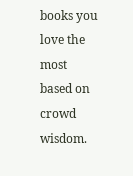books you love the most based on crowd wisdom.